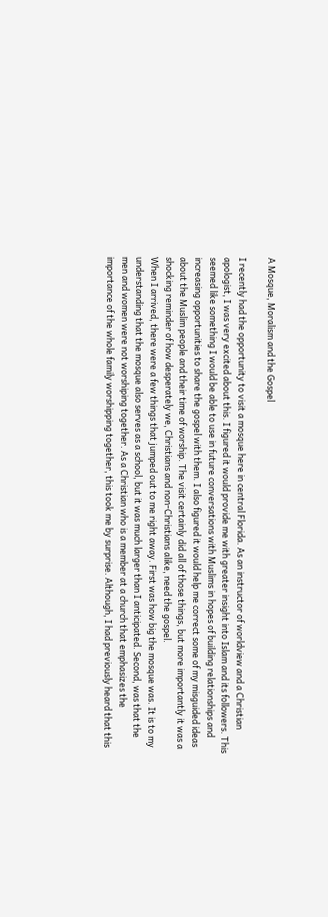A Mosque, Moralism and the Gospel

I recently had the opportunity to visit a mosque here in central Florida. As an instructor of worldview and a Christian apologist, I was very excited about this. I figured it would provide me with greater insight into Islam and its followers. This seemed like something I would be able to use in future conversations with Muslims in hopes of building relationships and increasing opportunities to share the gospel with them. I also figured it would help me correct some of my misguided ideas about the Muslim people and their time of worship. The visit certainly did all of those things, but more importantly it was a shocking reminder of how desperately we, Christians and non-Christians alike, need the gospel.
When I arrived, there were a few things that jumped out to me right away. First was how big the mosque was. It is to my understanding that the mosque also serves as a school, but it was much larger than I anticipated. Second, was that the men and women were not worshiping together. As a Christian who is a member at a church that emphasizes the importance of the whole family worshipping together, this took me by surprise. Although, I had previously heard that this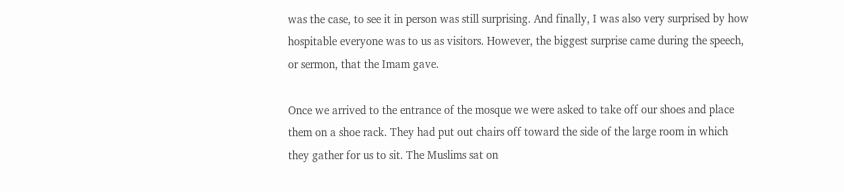was the case, to see it in person was still surprising. And finally, I was also very surprised by how hospitable everyone was to us as visitors. However, the biggest surprise came during the speech, or sermon, that the Imam gave.

Once we arrived to the entrance of the mosque we were asked to take off our shoes and place them on a shoe rack. They had put out chairs off toward the side of the large room in which they gather for us to sit. The Muslims sat on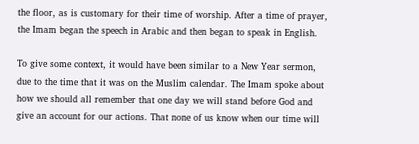the floor, as is customary for their time of worship. After a time of prayer, the Imam began the speech in Arabic and then began to speak in English.

To give some context, it would have been similar to a New Year sermon, due to the time that it was on the Muslim calendar. The Imam spoke about how we should all remember that one day we will stand before God and give an account for our actions. That none of us know when our time will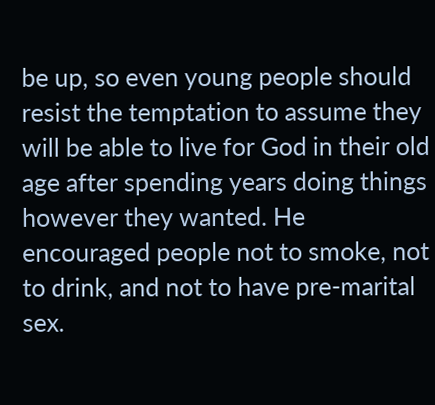be up, so even young people should resist the temptation to assume they will be able to live for God in their old age after spending years doing things however they wanted. He encouraged people not to smoke, not to drink, and not to have pre-marital sex.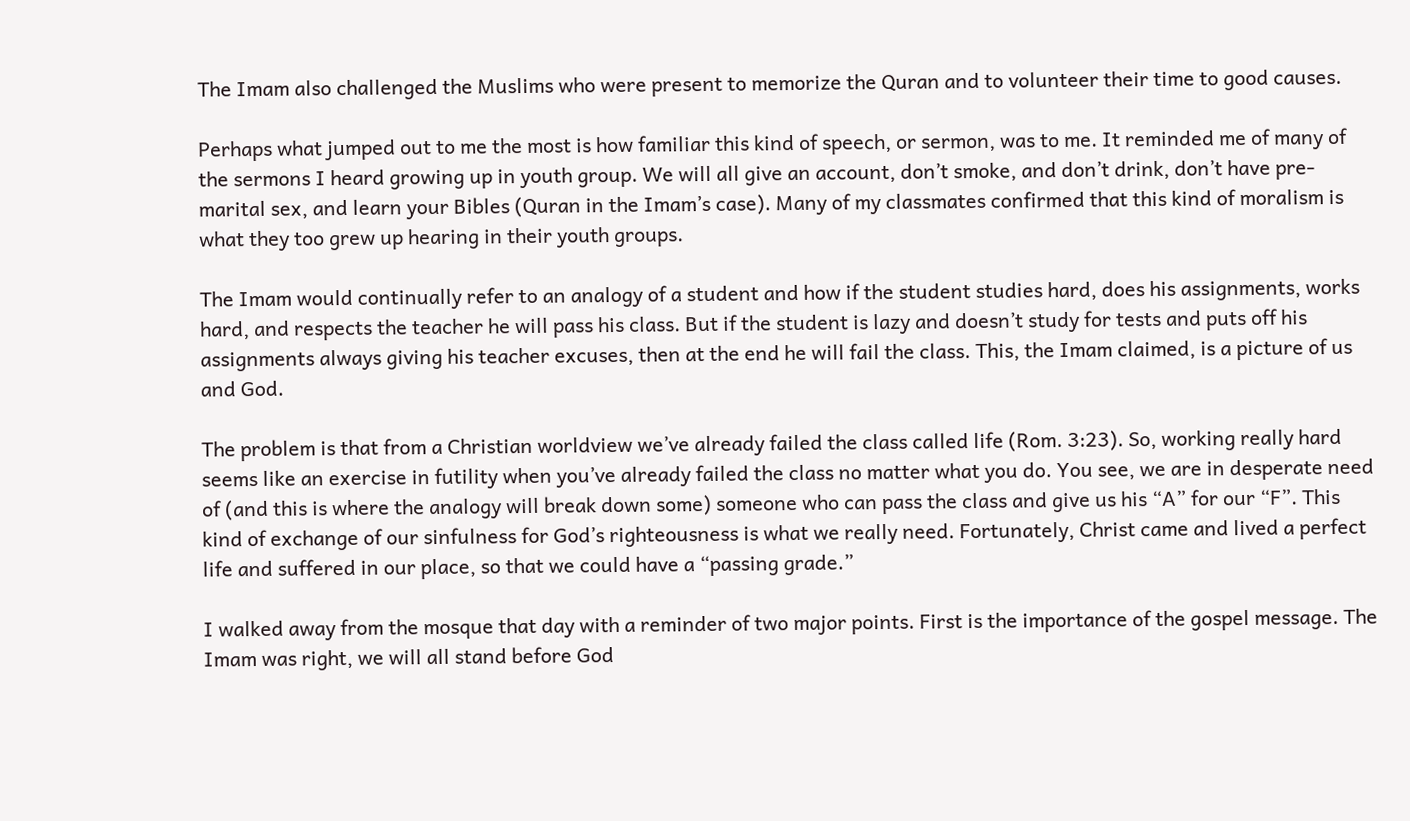The Imam also challenged the Muslims who were present to memorize the Quran and to volunteer their time to good causes.

Perhaps what jumped out to me the most is how familiar this kind of speech, or sermon, was to me. It reminded me of many of the sermons I heard growing up in youth group. We will all give an account, don’t smoke, and don’t drink, don’t have pre-marital sex, and learn your Bibles (Quran in the Imam’s case). Many of my classmates confirmed that this kind of moralism is what they too grew up hearing in their youth groups.

The Imam would continually refer to an analogy of a student and how if the student studies hard, does his assignments, works hard, and respects the teacher he will pass his class. But if the student is lazy and doesn’t study for tests and puts off his assignments always giving his teacher excuses, then at the end he will fail the class. This, the Imam claimed, is a picture of us and God.

The problem is that from a Christian worldview we’ve already failed the class called life (Rom. 3:23). So, working really hard seems like an exercise in futility when you’ve already failed the class no matter what you do. You see, we are in desperate need of (and this is where the analogy will break down some) someone who can pass the class and give us his “A” for our “F”. This kind of exchange of our sinfulness for God’s righteousness is what we really need. Fortunately, Christ came and lived a perfect life and suffered in our place, so that we could have a “passing grade.”

I walked away from the mosque that day with a reminder of two major points. First is the importance of the gospel message. The Imam was right, we will all stand before God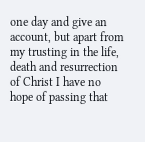one day and give an account, but apart from my trusting in the life, death and resurrection of Christ I have no hope of passing that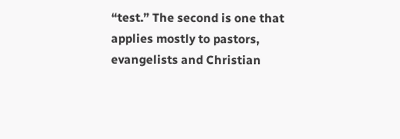“test.” The second is one that applies mostly to pastors, evangelists and Christian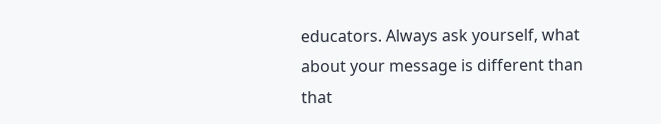educators. Always ask yourself, what about your message is different than that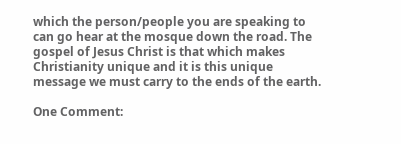which the person/people you are speaking to can go hear at the mosque down the road. The gospel of Jesus Christ is that which makes Christianity unique and it is this unique message we must carry to the ends of the earth.

One Comment: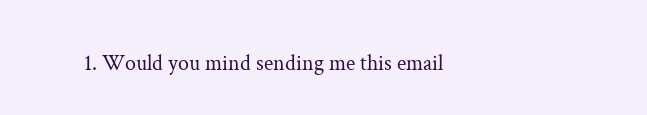1. Would you mind sending me this email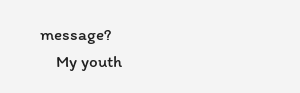message?
    My youth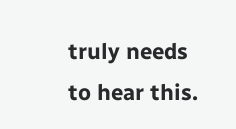truly needs to hear this.